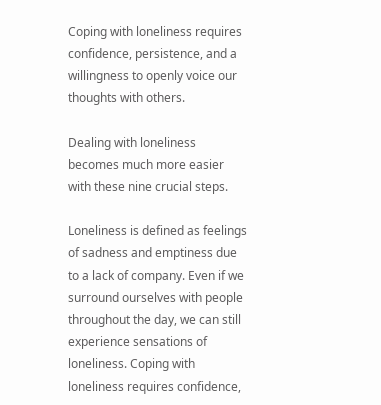Coping with loneliness requires confidence, persistence, and a willingness to openly voice our thoughts with others.

Dealing with loneliness becomes much more easier with these nine crucial steps.

Loneliness is defined as feelings of sadness and emptiness due to a lack of company. Even if we surround ourselves with people throughout the day, we can still experience sensations of loneliness. Coping with loneliness requires confidence,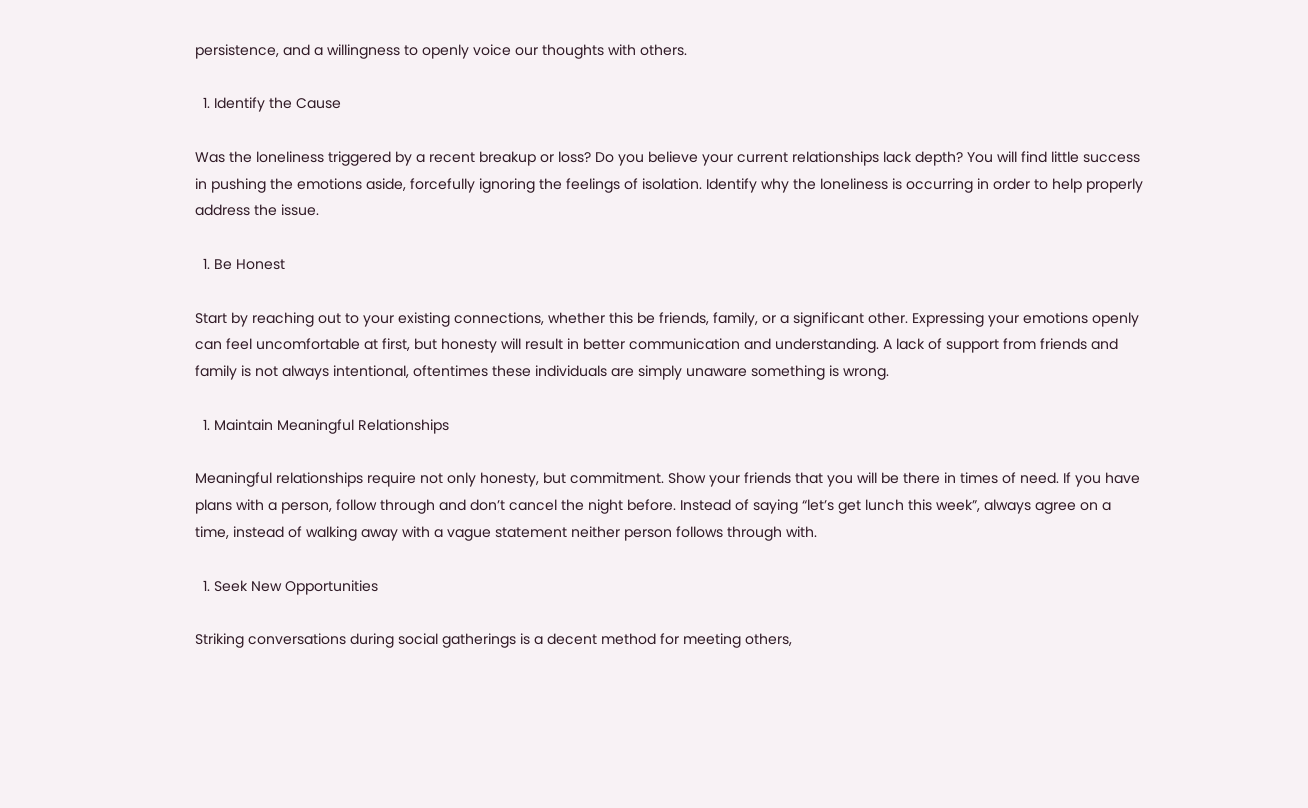persistence, and a willingness to openly voice our thoughts with others.

  1. Identify the Cause

Was the loneliness triggered by a recent breakup or loss? Do you believe your current relationships lack depth? You will find little success in pushing the emotions aside, forcefully ignoring the feelings of isolation. Identify why the loneliness is occurring in order to help properly address the issue.

  1. Be Honest

Start by reaching out to your existing connections, whether this be friends, family, or a significant other. Expressing your emotions openly can feel uncomfortable at first, but honesty will result in better communication and understanding. A lack of support from friends and family is not always intentional, oftentimes these individuals are simply unaware something is wrong.

  1. Maintain Meaningful Relationships

Meaningful relationships require not only honesty, but commitment. Show your friends that you will be there in times of need. If you have plans with a person, follow through and don’t cancel the night before. Instead of saying “let’s get lunch this week”, always agree on a time, instead of walking away with a vague statement neither person follows through with.

  1. Seek New Opportunities

Striking conversations during social gatherings is a decent method for meeting others,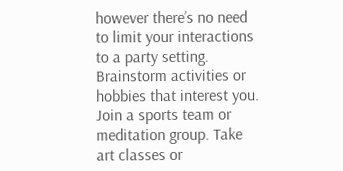however there’s no need to limit your interactions to a party setting. Brainstorm activities or hobbies that interest you. Join a sports team or meditation group. Take art classes or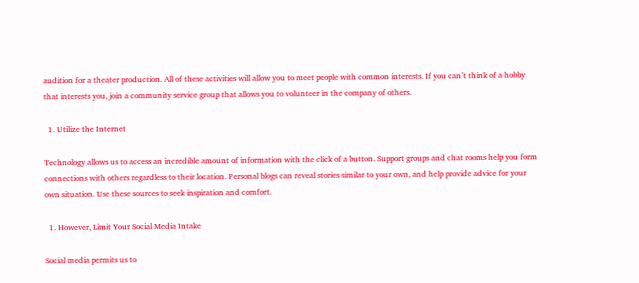audition for a theater production. All of these activities will allow you to meet people with common interests. If you can’t think of a hobby that interests you, join a community service group that allows you to volunteer in the company of others.

  1. Utilize the Internet

Technology allows us to access an incredible amount of information with the click of a button. Support groups and chat rooms help you form connections with others regardless to their location. Personal blogs can reveal stories similar to your own, and help provide advice for your own situation. Use these sources to seek inspiration and comfort.

  1. However, Limit Your Social Media Intake

Social media permits us to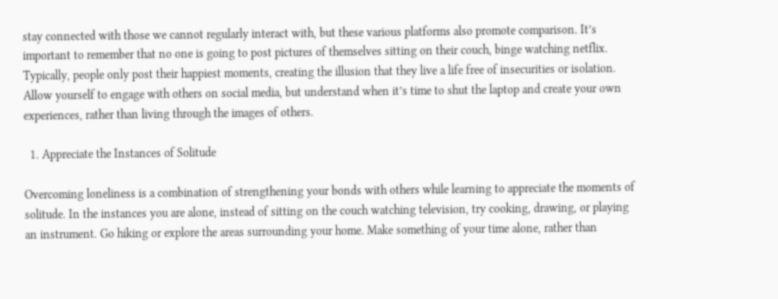stay connected with those we cannot regularly interact with, but these various platforms also promote comparison. It’s important to remember that no one is going to post pictures of themselves sitting on their couch, binge watching netflix. Typically, people only post their happiest moments, creating the illusion that they live a life free of insecurities or isolation. Allow yourself to engage with others on social media, but understand when it’s time to shut the laptop and create your own experiences, rather than living through the images of others.

  1. Appreciate the Instances of Solitude

Overcoming loneliness is a combination of strengthening your bonds with others while learning to appreciate the moments of solitude. In the instances you are alone, instead of sitting on the couch watching television, try cooking, drawing, or playing an instrument. Go hiking or explore the areas surrounding your home. Make something of your time alone, rather than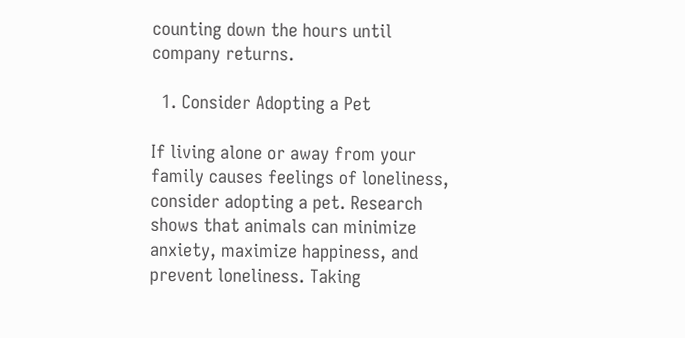counting down the hours until company returns.

  1. Consider Adopting a Pet

If living alone or away from your family causes feelings of loneliness, consider adopting a pet. Research shows that animals can minimize anxiety, maximize happiness, and prevent loneliness. Taking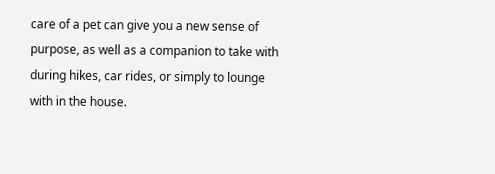care of a pet can give you a new sense of purpose, as well as a companion to take with during hikes, car rides, or simply to lounge with in the house.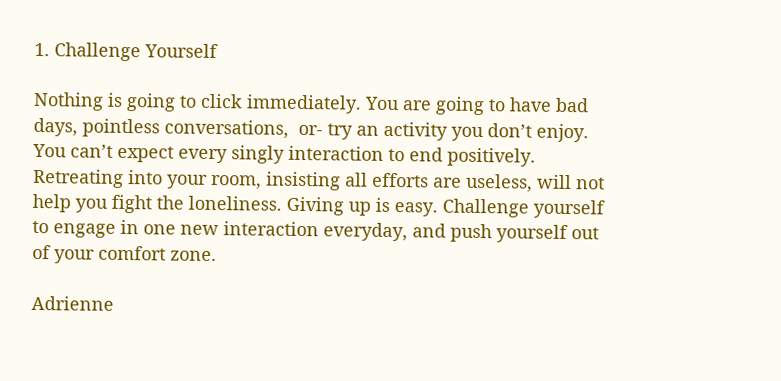1. Challenge Yourself

Nothing is going to click immediately. You are going to have bad days, pointless conversations,  or- try an activity you don’t enjoy. You can’t expect every singly interaction to end positively. Retreating into your room, insisting all efforts are useless, will not help you fight the loneliness. Giving up is easy. Challenge yourself to engage in one new interaction everyday, and push yourself out of your comfort zone.

Adrienne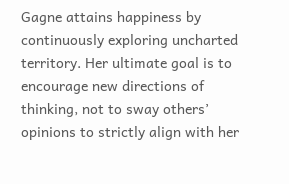Gagne attains happiness by continuously exploring uncharted territory. Her ultimate goal is to encourage new directions of thinking, not to sway others’ opinions to strictly align with her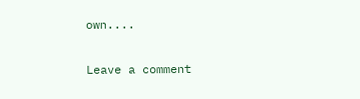own....

Leave a comment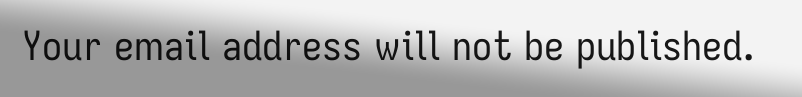Your email address will not be published.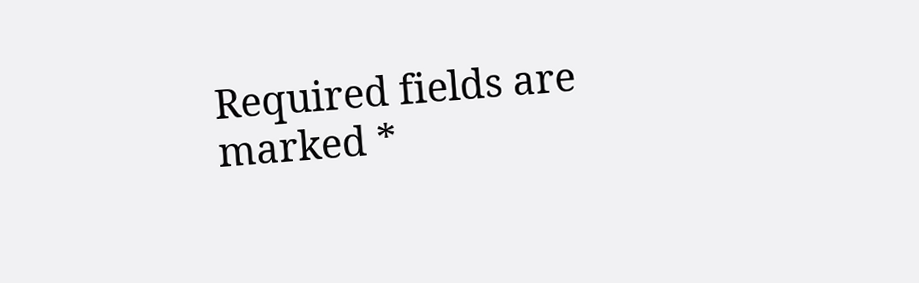Required fields are marked *